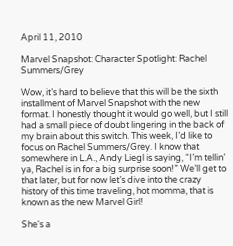April 11, 2010

Marvel Snapshot: Character Spotlight: Rachel Summers/Grey

Wow, it’s hard to believe that this will be the sixth installment of Marvel Snapshot with the new format. I honestly thought it would go well, but I still had a small piece of doubt lingering in the back of my brain about this switch. This week, I’d like to focus on Rachel Summers/Grey. I know that somewhere in L.A., Andy Liegl is saying, “I’m tellin’ ya, Rachel is in for a big surprise soon!” We’ll get to that later, but for now let’s dive into the crazy history of this time traveling, hot momma, that is known as the new Marvel Girl!

She's a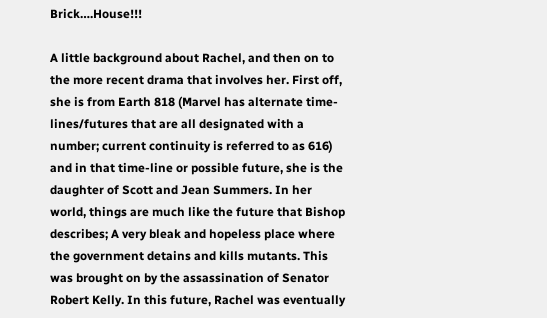Brick….House!!!

A little background about Rachel, and then on to the more recent drama that involves her. First off, she is from Earth 818 (Marvel has alternate time-lines/futures that are all designated with a number; current continuity is referred to as 616) and in that time-line or possible future, she is the daughter of Scott and Jean Summers. In her world, things are much like the future that Bishop describes; A very bleak and hopeless place where the government detains and kills mutants. This was brought on by the assassination of Senator Robert Kelly. In this future, Rachel was eventually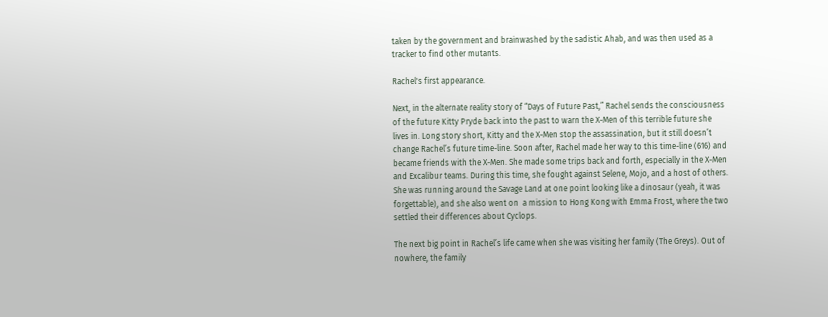taken by the government and brainwashed by the sadistic Ahab, and was then used as a tracker to find other mutants.

Rachel's first appearance.

Next, in the alternate reality story of “Days of Future Past,” Rachel sends the consciousness of the future Kitty Pryde back into the past to warn the X-Men of this terrible future she lives in. Long story short, Kitty and the X-Men stop the assassination, but it still doesn’t change Rachel’s future time-line. Soon after, Rachel made her way to this time-line (616) and became friends with the X-Men. She made some trips back and forth, especially in the X-Men and Excalibur teams. During this time, she fought against Selene, Mojo, and a host of others. She was running around the Savage Land at one point looking like a dinosaur (yeah, it was forgettable), and she also went on  a mission to Hong Kong with Emma Frost, where the two settled their differences about Cyclops.

The next big point in Rachel’s life came when she was visiting her family (The Greys). Out of nowhere, the family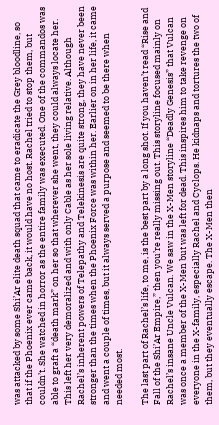was attacked by some Shi’Ar elite death squad that came to eradicate the Grey bloodline, so that if the Phoenix ever came back, it would have no host. Rachel tried to stop them, but couldn’t. She watched in horror as the entire family was executed. One of the commandos was able to graft a “death mark” on her so that wherever she went, they could always locate her. This left her very demoralized and with only Cable as her sole living relative. Although Rachel’s inherent powers of Telepathy and Telekinesis are quite strong, they have never been stronger than the times when the Phoenix Force was within her. Earlier on in her life, it came and went a couple of times, but it always served a purpose and seemed to be there when needed most.

The last part of Rachel’s life, to me, is the best part by a long shot. If you haven’t read “Rise and Fall of the Shi’Ar Empire,” then you’re really missing out. This storyline focused mainly on Rachel’s insane Uncle Vulcan. We saw in the X-Men storyline “Deadly Genesis” that Vulcan was once a member of the X-Men but was left for dead. This inspires him to take revenge on everyone in the X-family, especially Rachel and Cyclops. He kidnaps and tortures the two of them, but they eventually escape. The X-Men then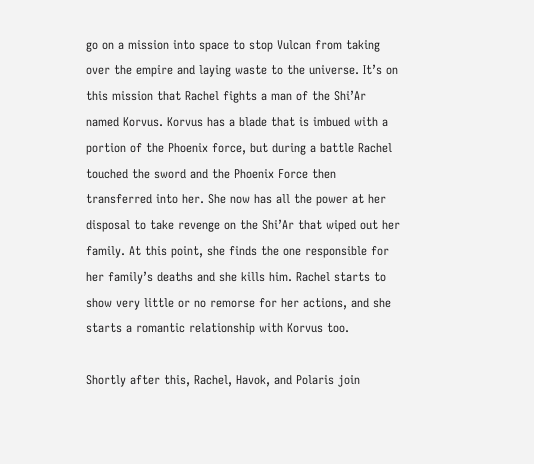go on a mission into space to stop Vulcan from taking over the empire and laying waste to the universe. It’s on this mission that Rachel fights a man of the Shi’Ar named Korvus. Korvus has a blade that is imbued with a portion of the Phoenix force, but during a battle Rachel touched the sword and the Phoenix Force then transferred into her. She now has all the power at her disposal to take revenge on the Shi’Ar that wiped out her family. At this point, she finds the one responsible for her family’s deaths and she kills him. Rachel starts to show very little or no remorse for her actions, and she starts a romantic relationship with Korvus too.

Shortly after this, Rachel, Havok, and Polaris join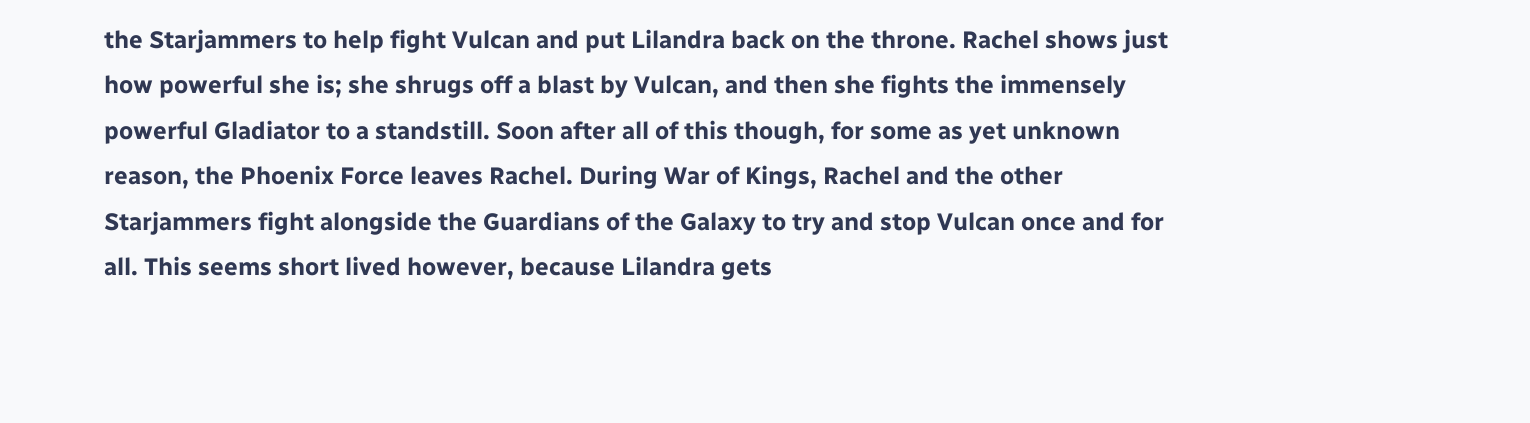the Starjammers to help fight Vulcan and put Lilandra back on the throne. Rachel shows just how powerful she is; she shrugs off a blast by Vulcan, and then she fights the immensely powerful Gladiator to a standstill. Soon after all of this though, for some as yet unknown reason, the Phoenix Force leaves Rachel. During War of Kings, Rachel and the other Starjammers fight alongside the Guardians of the Galaxy to try and stop Vulcan once and for all. This seems short lived however, because Lilandra gets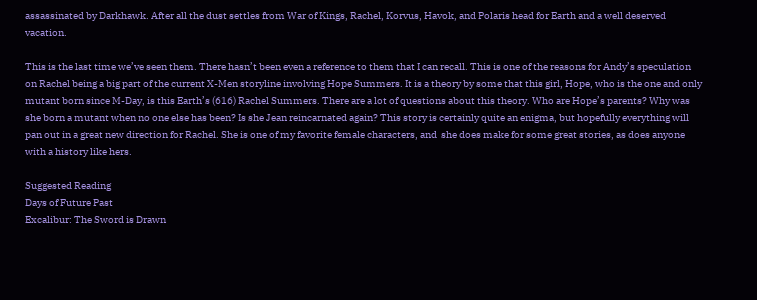assassinated by Darkhawk. After all the dust settles from War of Kings, Rachel, Korvus, Havok, and Polaris head for Earth and a well deserved vacation.

This is the last time we’ve seen them. There hasn’t been even a reference to them that I can recall. This is one of the reasons for Andy’s speculation on Rachel being a big part of the current X-Men storyline involving Hope Summers. It is a theory by some that this girl, Hope, who is the one and only mutant born since M-Day, is this Earth’s (616) Rachel Summers. There are a lot of questions about this theory. Who are Hope’s parents? Why was she born a mutant when no one else has been? Is she Jean reincarnated again? This story is certainly quite an enigma, but hopefully everything will pan out in a great new direction for Rachel. She is one of my favorite female characters, and  she does make for some great stories, as does anyone with a history like hers.

Suggested Reading
Days of Future Past
Excalibur: The Sword is Drawn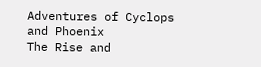Adventures of Cyclops and Phoenix
The Rise and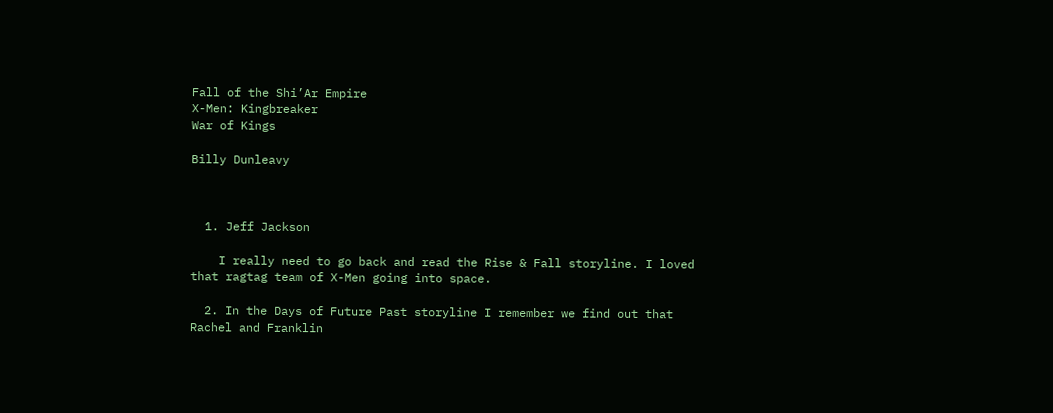Fall of the Shi’Ar Empire
X-Men: Kingbreaker
War of Kings

Billy Dunleavy



  1. Jeff Jackson

    I really need to go back and read the Rise & Fall storyline. I loved that ragtag team of X-Men going into space.

  2. In the Days of Future Past storyline I remember we find out that Rachel and Franklin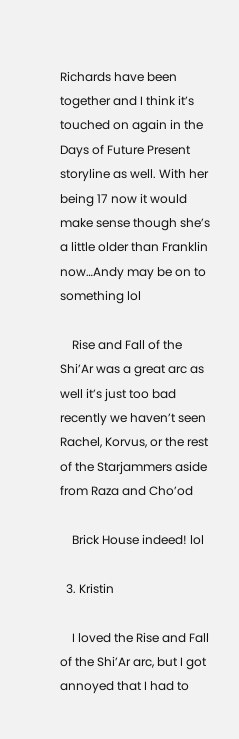Richards have been together and I think it’s touched on again in the Days of Future Present storyline as well. With her being 17 now it would make sense though she’s a little older than Franklin now…Andy may be on to something lol

    Rise and Fall of the Shi’Ar was a great arc as well it’s just too bad recently we haven’t seen Rachel, Korvus, or the rest of the Starjammers aside from Raza and Cho’od

    Brick House indeed! lol

  3. Kristin

    I loved the Rise and Fall of the Shi’Ar arc, but I got annoyed that I had to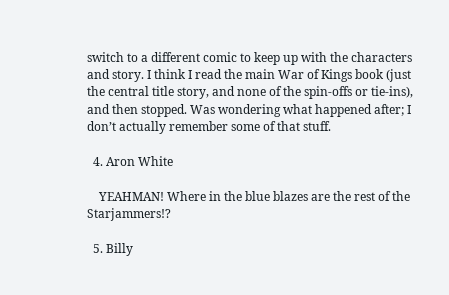switch to a different comic to keep up with the characters and story. I think I read the main War of Kings book (just the central title story, and none of the spin-offs or tie-ins), and then stopped. Was wondering what happened after; I don’t actually remember some of that stuff.

  4. Aron White

    YEAHMAN! Where in the blue blazes are the rest of the Starjammers!?

  5. Billy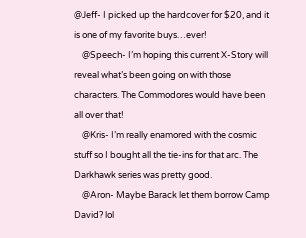@Jeff- I picked up the hardcover for $20, and it is one of my favorite buys…ever!
    @Speech- I’m hoping this current X-Story will reveal what’s been going on with those characters. The Commodores would have been all over that!
    @Kris- I’m really enamored with the cosmic stuff so I bought all the tie-ins for that arc. The Darkhawk series was pretty good.
    @Aron- Maybe Barack let them borrow Camp David? lol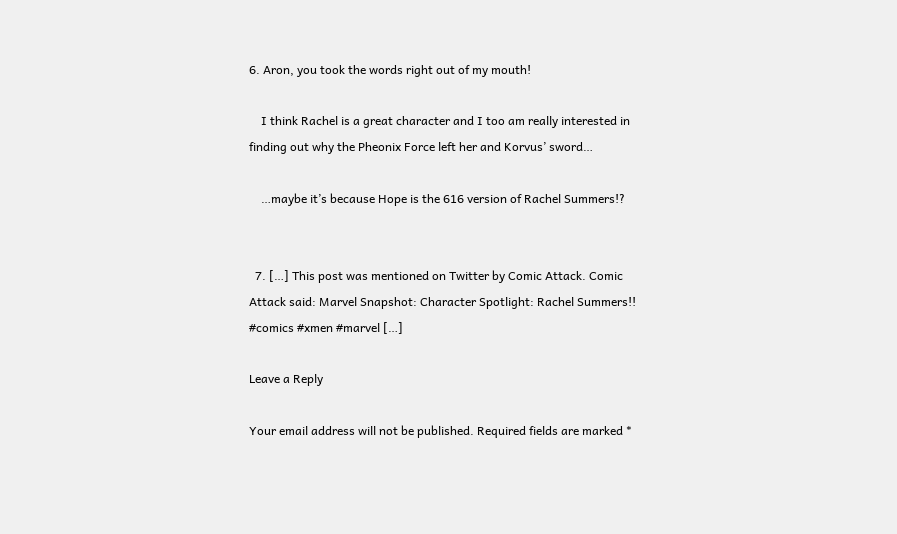6. Aron, you took the words right out of my mouth!

    I think Rachel is a great character and I too am really interested in finding out why the Pheonix Force left her and Korvus’ sword…

    …maybe it’s because Hope is the 616 version of Rachel Summers!?


  7. […] This post was mentioned on Twitter by Comic Attack. Comic Attack said: Marvel Snapshot: Character Spotlight: Rachel Summers!! #comics #xmen #marvel […]

Leave a Reply

Your email address will not be published. Required fields are marked *